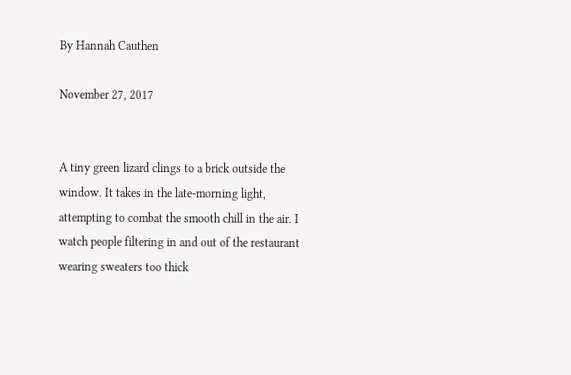By Hannah Cauthen

November 27, 2017


A tiny green lizard clings to a brick outside the window. It takes in the late-morning light, attempting to combat the smooth chill in the air. I watch people filtering in and out of the restaurant wearing sweaters too thick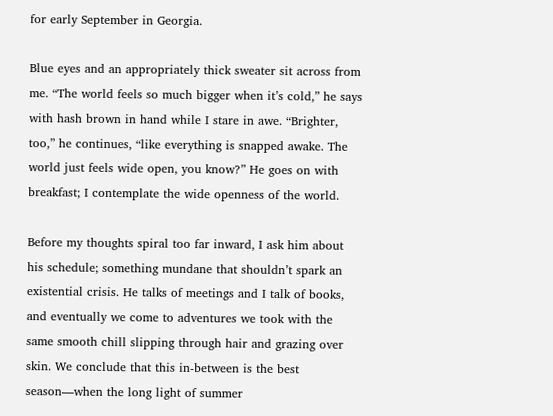for early September in Georgia.

Blue eyes and an appropriately thick sweater sit across from me. “The world feels so much bigger when it’s cold,” he says with hash brown in hand while I stare in awe. “Brighter, too,” he continues, “like everything is snapped awake. The world just feels wide open, you know?” He goes on with breakfast; I contemplate the wide openness of the world.

Before my thoughts spiral too far inward, I ask him about his schedule; something mundane that shouldn’t spark an existential crisis. He talks of meetings and I talk of books, and eventually we come to adventures we took with the same smooth chill slipping through hair and grazing over skin. We conclude that this in-between is the best season—when the long light of summer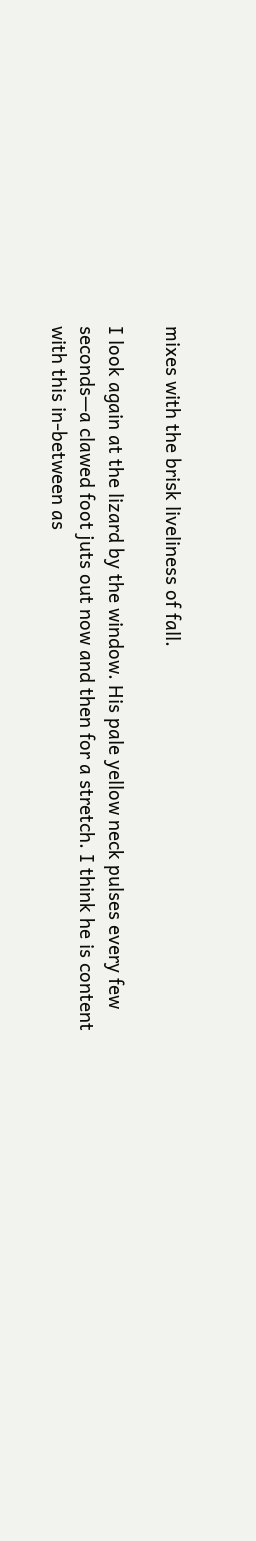mixes with the brisk liveliness of fall.

I look again at the lizard by the window. His pale yellow neck pulses every few seconds—a clawed foot juts out now and then for a stretch. I think he is content with this in-between as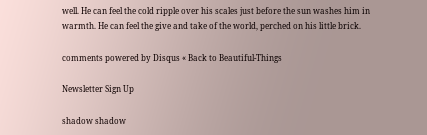well. He can feel the cold ripple over his scales just before the sun washes him in warmth. He can feel the give and take of the world, perched on his little brick.

comments powered by Disqus « Back to Beautiful-Things

Newsletter Sign Up

shadow shadow